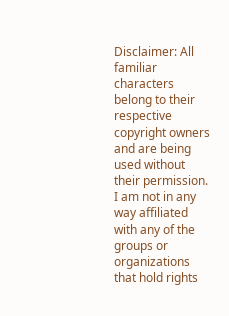Disclaimer: All familiar characters belong to their respective copyright owners and are being used without their permission. I am not in any way affiliated with any of the groups or organizations that hold rights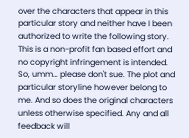over the characters that appear in this particular story and neither have I been authorized to write the following story. This is a non-profit fan based effort and no copyright infringement is intended. So, umm… please don't sue. The plot and particular storyline however belong to me. And so does the original characters unless otherwise specified. Any and all feedback will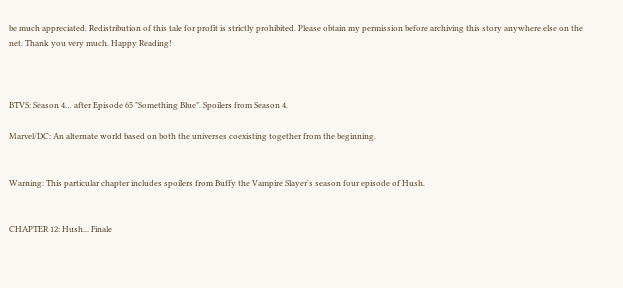be much appreciated. Redistribution of this tale for profit is strictly prohibited. Please obtain my permission before archiving this story anywhere else on the net. Thank you very much. Happy Reading!



BTVS: Season 4… after Episode 65 "Something Blue". Spoilers from Season 4.

Marvel/DC: An alternate world based on both the universes coexisting together from the beginning.


Warning: This particular chapter includes spoilers from Buffy the Vampire Slayer's season four episode of Hush.


CHAPTER 12: Hush... Finale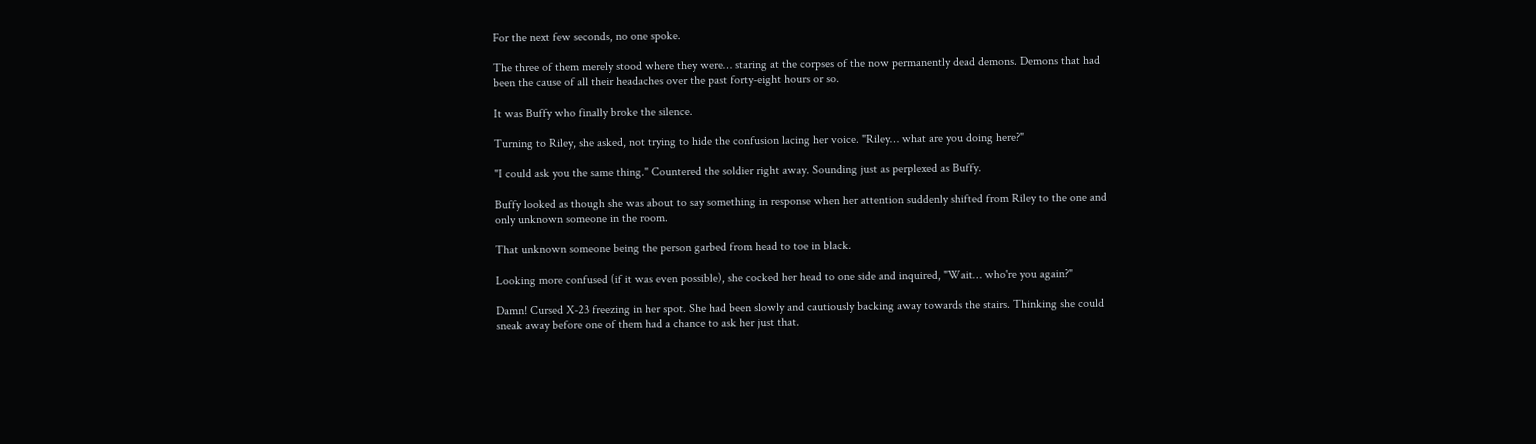For the next few seconds, no one spoke.

The three of them merely stood where they were… staring at the corpses of the now permanently dead demons. Demons that had been the cause of all their headaches over the past forty-eight hours or so.

It was Buffy who finally broke the silence.

Turning to Riley, she asked, not trying to hide the confusion lacing her voice. "Riley… what are you doing here?"

"I could ask you the same thing." Countered the soldier right away. Sounding just as perplexed as Buffy.

Buffy looked as though she was about to say something in response when her attention suddenly shifted from Riley to the one and only unknown someone in the room.

That unknown someone being the person garbed from head to toe in black.

Looking more confused (if it was even possible), she cocked her head to one side and inquired, "Wait… who're you again?"

Damn! Cursed X-23 freezing in her spot. She had been slowly and cautiously backing away towards the stairs. Thinking she could sneak away before one of them had a chance to ask her just that.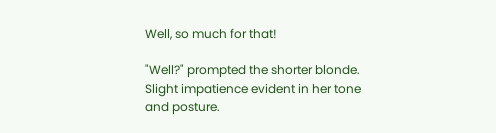Well, so much for that!

"Well?" prompted the shorter blonde. Slight impatience evident in her tone and posture.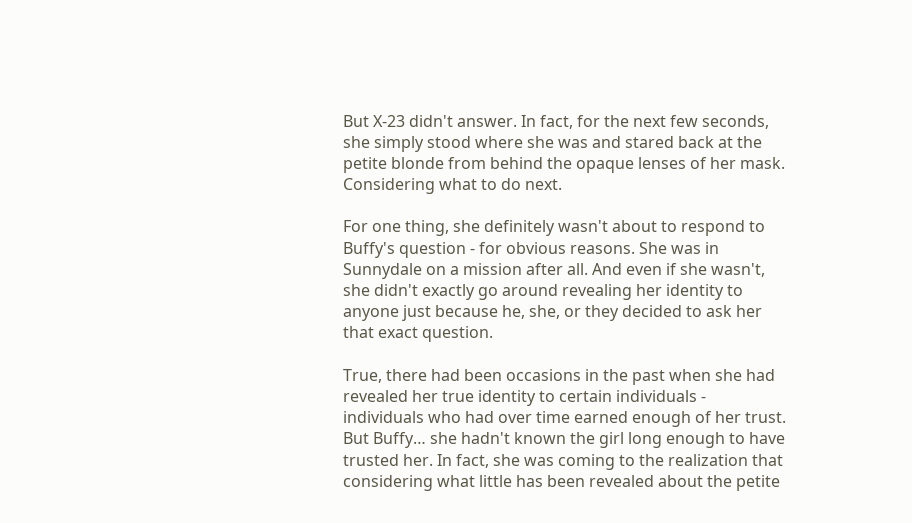But X-23 didn't answer. In fact, for the next few seconds, she simply stood where she was and stared back at the petite blonde from behind the opaque lenses of her mask. Considering what to do next.

For one thing, she definitely wasn't about to respond to Buffy's question - for obvious reasons. She was in Sunnydale on a mission after all. And even if she wasn't, she didn't exactly go around revealing her identity to anyone just because he, she, or they decided to ask her that exact question.

True, there had been occasions in the past when she had revealed her true identity to certain individuals - individuals who had over time earned enough of her trust. But Buffy… she hadn't known the girl long enough to have trusted her. In fact, she was coming to the realization that considering what little has been revealed about the petite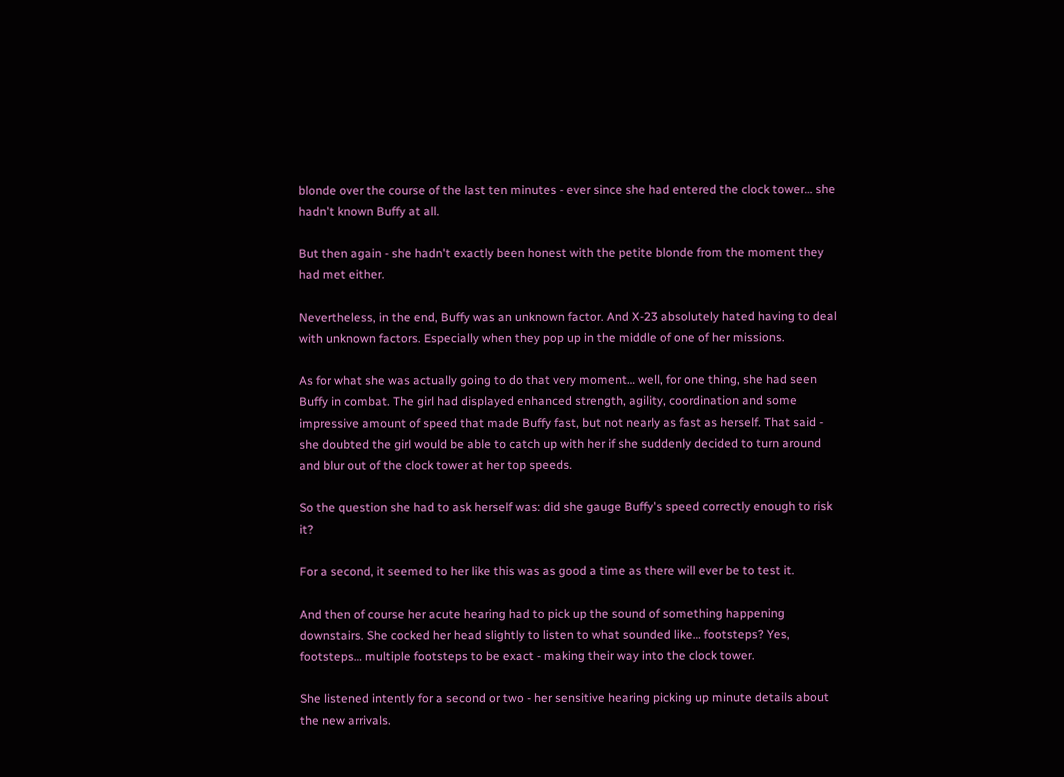blonde over the course of the last ten minutes - ever since she had entered the clock tower… she hadn't known Buffy at all.

But then again - she hadn't exactly been honest with the petite blonde from the moment they had met either.

Nevertheless, in the end, Buffy was an unknown factor. And X-23 absolutely hated having to deal with unknown factors. Especially when they pop up in the middle of one of her missions.

As for what she was actually going to do that very moment… well, for one thing, she had seen Buffy in combat. The girl had displayed enhanced strength, agility, coordination and some impressive amount of speed that made Buffy fast, but not nearly as fast as herself. That said - she doubted the girl would be able to catch up with her if she suddenly decided to turn around and blur out of the clock tower at her top speeds.

So the question she had to ask herself was: did she gauge Buffy's speed correctly enough to risk it?

For a second, it seemed to her like this was as good a time as there will ever be to test it.

And then of course her acute hearing had to pick up the sound of something happening downstairs. She cocked her head slightly to listen to what sounded like… footsteps? Yes, footsteps… multiple footsteps to be exact - making their way into the clock tower.

She listened intently for a second or two - her sensitive hearing picking up minute details about the new arrivals.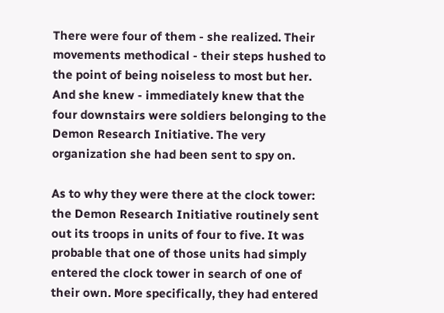There were four of them - she realized. Their movements methodical - their steps hushed to the point of being noiseless to most but her. And she knew - immediately knew that the four downstairs were soldiers belonging to the Demon Research Initiative. The very organization she had been sent to spy on.

As to why they were there at the clock tower: the Demon Research Initiative routinely sent out its troops in units of four to five. It was probable that one of those units had simply entered the clock tower in search of one of their own. More specifically, they had entered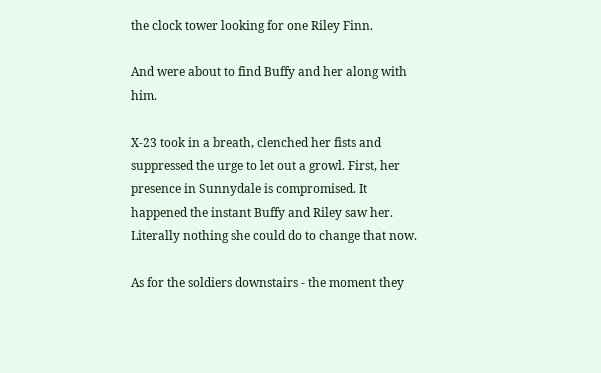the clock tower looking for one Riley Finn.

And were about to find Buffy and her along with him.

X-23 took in a breath, clenched her fists and suppressed the urge to let out a growl. First, her presence in Sunnydale is compromised. It happened the instant Buffy and Riley saw her. Literally nothing she could do to change that now.

As for the soldiers downstairs - the moment they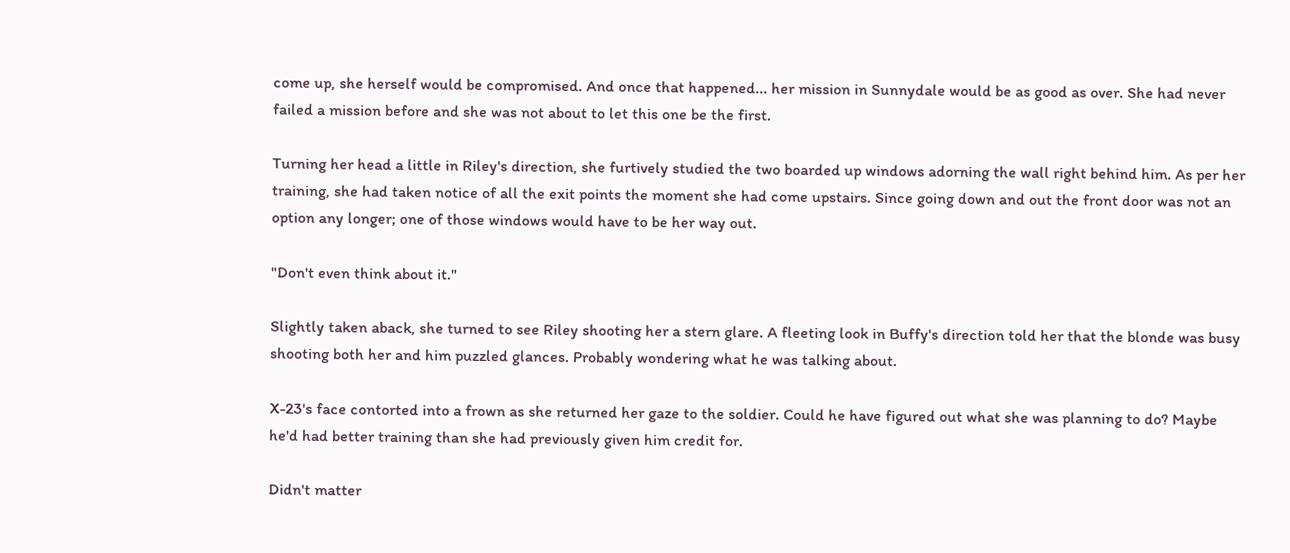come up, she herself would be compromised. And once that happened... her mission in Sunnydale would be as good as over. She had never failed a mission before and she was not about to let this one be the first.

Turning her head a little in Riley's direction, she furtively studied the two boarded up windows adorning the wall right behind him. As per her training, she had taken notice of all the exit points the moment she had come upstairs. Since going down and out the front door was not an option any longer; one of those windows would have to be her way out.

"Don't even think about it."

Slightly taken aback, she turned to see Riley shooting her a stern glare. A fleeting look in Buffy's direction told her that the blonde was busy shooting both her and him puzzled glances. Probably wondering what he was talking about.

X-23's face contorted into a frown as she returned her gaze to the soldier. Could he have figured out what she was planning to do? Maybe he'd had better training than she had previously given him credit for.

Didn't matter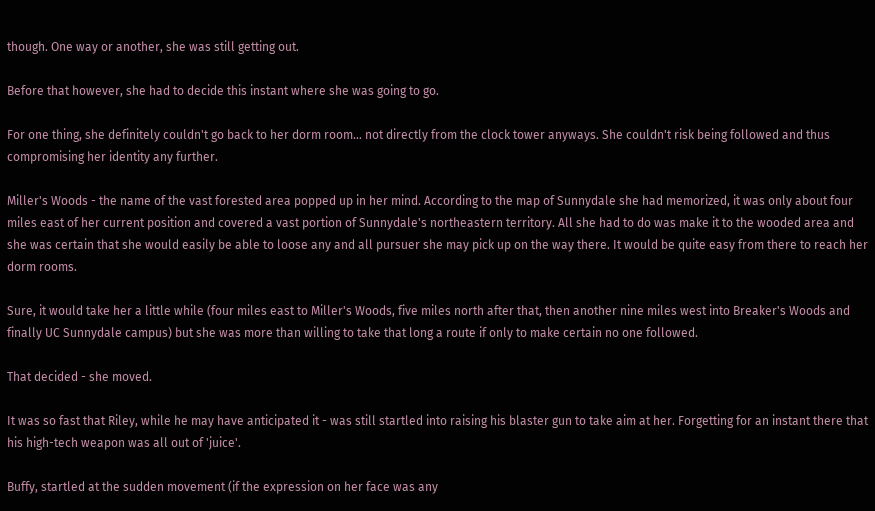though. One way or another, she was still getting out.

Before that however, she had to decide this instant where she was going to go.

For one thing, she definitely couldn't go back to her dorm room… not directly from the clock tower anyways. She couldn't risk being followed and thus compromising her identity any further.

Miller's Woods - the name of the vast forested area popped up in her mind. According to the map of Sunnydale she had memorized, it was only about four miles east of her current position and covered a vast portion of Sunnydale's northeastern territory. All she had to do was make it to the wooded area and she was certain that she would easily be able to loose any and all pursuer she may pick up on the way there. It would be quite easy from there to reach her dorm rooms.

Sure, it would take her a little while (four miles east to Miller's Woods, five miles north after that, then another nine miles west into Breaker's Woods and finally UC Sunnydale campus) but she was more than willing to take that long a route if only to make certain no one followed.

That decided - she moved.

It was so fast that Riley, while he may have anticipated it - was still startled into raising his blaster gun to take aim at her. Forgetting for an instant there that his high-tech weapon was all out of 'juice'.

Buffy, startled at the sudden movement (if the expression on her face was any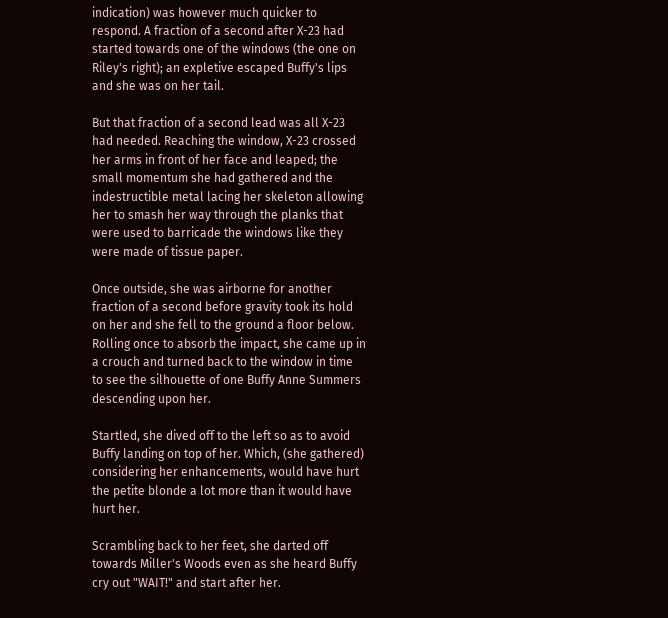indication) was however much quicker to respond. A fraction of a second after X-23 had started towards one of the windows (the one on Riley's right); an expletive escaped Buffy's lips and she was on her tail.

But that fraction of a second lead was all X-23 had needed. Reaching the window, X-23 crossed her arms in front of her face and leaped; the small momentum she had gathered and the indestructible metal lacing her skeleton allowing her to smash her way through the planks that were used to barricade the windows like they were made of tissue paper.

Once outside, she was airborne for another fraction of a second before gravity took its hold on her and she fell to the ground a floor below. Rolling once to absorb the impact, she came up in a crouch and turned back to the window in time to see the silhouette of one Buffy Anne Summers descending upon her.

Startled, she dived off to the left so as to avoid Buffy landing on top of her. Which, (she gathered) considering her enhancements, would have hurt the petite blonde a lot more than it would have hurt her.

Scrambling back to her feet, she darted off towards Miller's Woods even as she heard Buffy cry out "WAIT!" and start after her.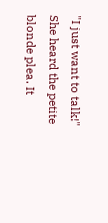"I just want to talk!" She heard the petite blonde plea. It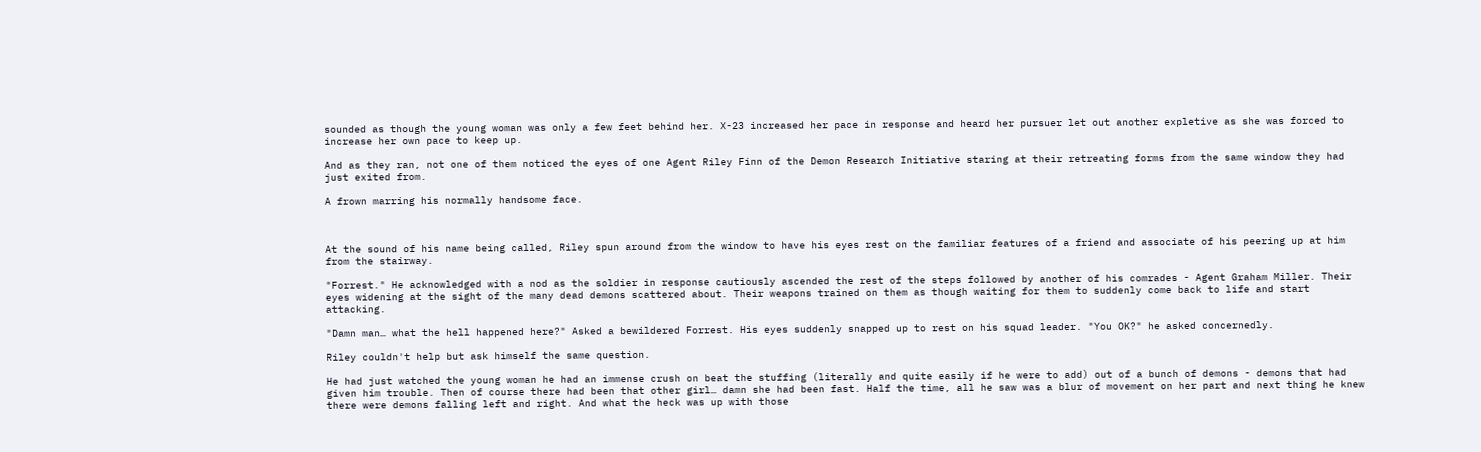sounded as though the young woman was only a few feet behind her. X-23 increased her pace in response and heard her pursuer let out another expletive as she was forced to increase her own pace to keep up.

And as they ran, not one of them noticed the eyes of one Agent Riley Finn of the Demon Research Initiative staring at their retreating forms from the same window they had just exited from.

A frown marring his normally handsome face.



At the sound of his name being called, Riley spun around from the window to have his eyes rest on the familiar features of a friend and associate of his peering up at him from the stairway.

"Forrest." He acknowledged with a nod as the soldier in response cautiously ascended the rest of the steps followed by another of his comrades - Agent Graham Miller. Their eyes widening at the sight of the many dead demons scattered about. Their weapons trained on them as though waiting for them to suddenly come back to life and start attacking.

"Damn man… what the hell happened here?" Asked a bewildered Forrest. His eyes suddenly snapped up to rest on his squad leader. "You OK?" he asked concernedly.

Riley couldn't help but ask himself the same question.

He had just watched the young woman he had an immense crush on beat the stuffing (literally and quite easily if he were to add) out of a bunch of demons - demons that had given him trouble. Then of course there had been that other girl… damn she had been fast. Half the time, all he saw was a blur of movement on her part and next thing he knew there were demons falling left and right. And what the heck was up with those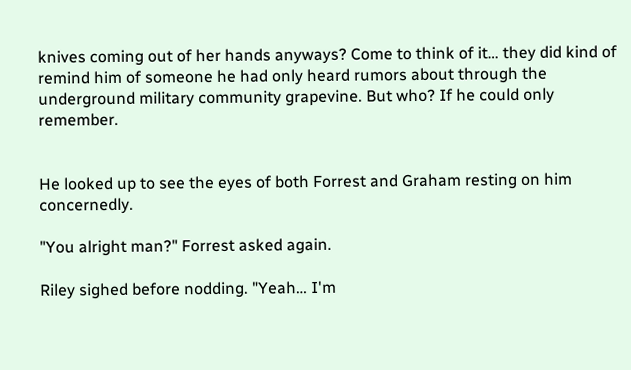knives coming out of her hands anyways? Come to think of it… they did kind of remind him of someone he had only heard rumors about through the underground military community grapevine. But who? If he could only remember.


He looked up to see the eyes of both Forrest and Graham resting on him concernedly.

"You alright man?" Forrest asked again.

Riley sighed before nodding. "Yeah… I'm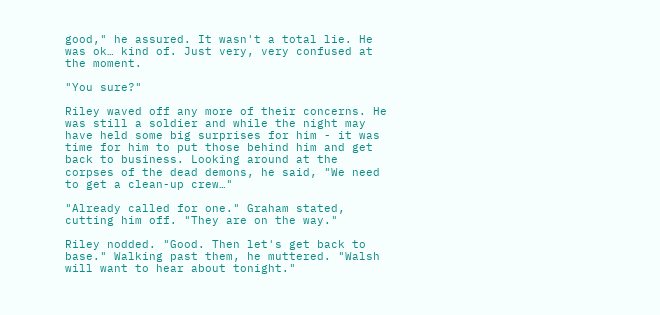good," he assured. It wasn't a total lie. He was ok… kind of. Just very, very confused at the moment.

"You sure?"

Riley waved off any more of their concerns. He was still a soldier and while the night may have held some big surprises for him - it was time for him to put those behind him and get back to business. Looking around at the corpses of the dead demons, he said, "We need to get a clean-up crew…"

"Already called for one." Graham stated, cutting him off. "They are on the way."

Riley nodded. "Good. Then let's get back to base." Walking past them, he muttered. "Walsh will want to hear about tonight."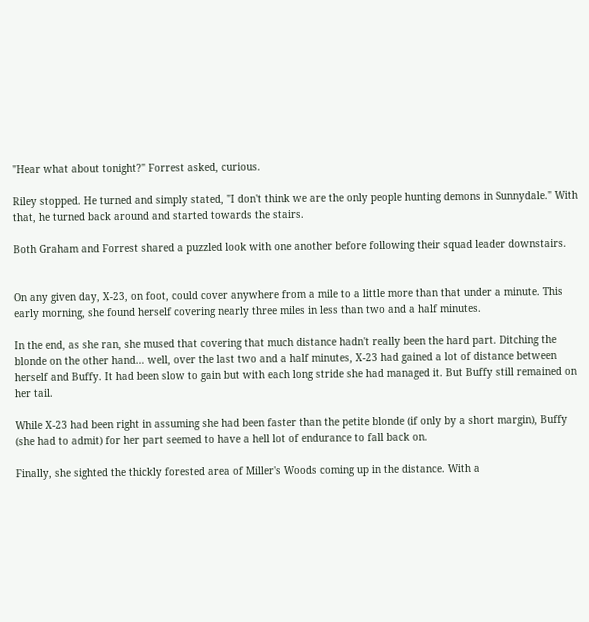"Hear what about tonight?" Forrest asked, curious.

Riley stopped. He turned and simply stated, "I don't think we are the only people hunting demons in Sunnydale." With that, he turned back around and started towards the stairs.

Both Graham and Forrest shared a puzzled look with one another before following their squad leader downstairs.


On any given day, X-23, on foot, could cover anywhere from a mile to a little more than that under a minute. This early morning, she found herself covering nearly three miles in less than two and a half minutes.

In the end, as she ran, she mused that covering that much distance hadn't really been the hard part. Ditching the blonde on the other hand… well, over the last two and a half minutes, X-23 had gained a lot of distance between herself and Buffy. It had been slow to gain but with each long stride she had managed it. But Buffy still remained on her tail.

While X-23 had been right in assuming she had been faster than the petite blonde (if only by a short margin), Buffy (she had to admit) for her part seemed to have a hell lot of endurance to fall back on.

Finally, she sighted the thickly forested area of Miller's Woods coming up in the distance. With a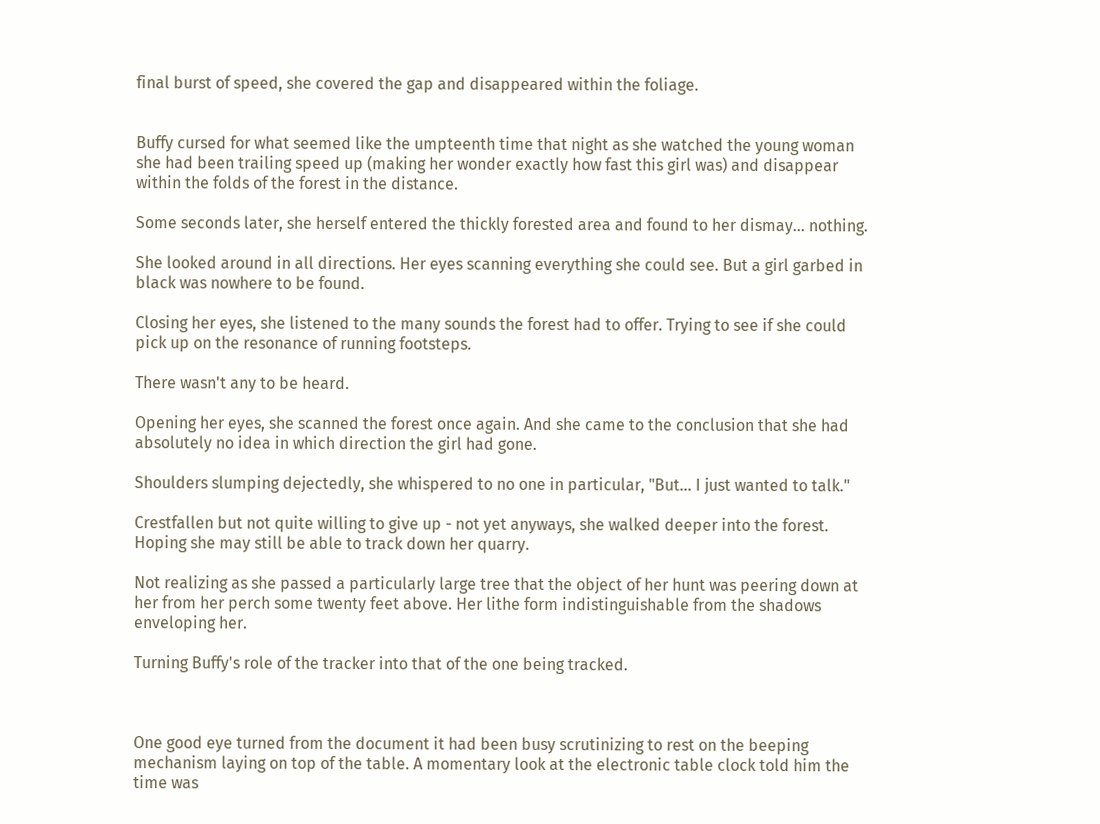final burst of speed, she covered the gap and disappeared within the foliage.


Buffy cursed for what seemed like the umpteenth time that night as she watched the young woman she had been trailing speed up (making her wonder exactly how fast this girl was) and disappear within the folds of the forest in the distance.

Some seconds later, she herself entered the thickly forested area and found to her dismay… nothing.

She looked around in all directions. Her eyes scanning everything she could see. But a girl garbed in black was nowhere to be found.

Closing her eyes, she listened to the many sounds the forest had to offer. Trying to see if she could pick up on the resonance of running footsteps.

There wasn't any to be heard.

Opening her eyes, she scanned the forest once again. And she came to the conclusion that she had absolutely no idea in which direction the girl had gone.

Shoulders slumping dejectedly, she whispered to no one in particular, "But… I just wanted to talk."

Crestfallen but not quite willing to give up - not yet anyways, she walked deeper into the forest. Hoping she may still be able to track down her quarry.

Not realizing as she passed a particularly large tree that the object of her hunt was peering down at her from her perch some twenty feet above. Her lithe form indistinguishable from the shadows enveloping her.

Turning Buffy's role of the tracker into that of the one being tracked.



One good eye turned from the document it had been busy scrutinizing to rest on the beeping mechanism laying on top of the table. A momentary look at the electronic table clock told him the time was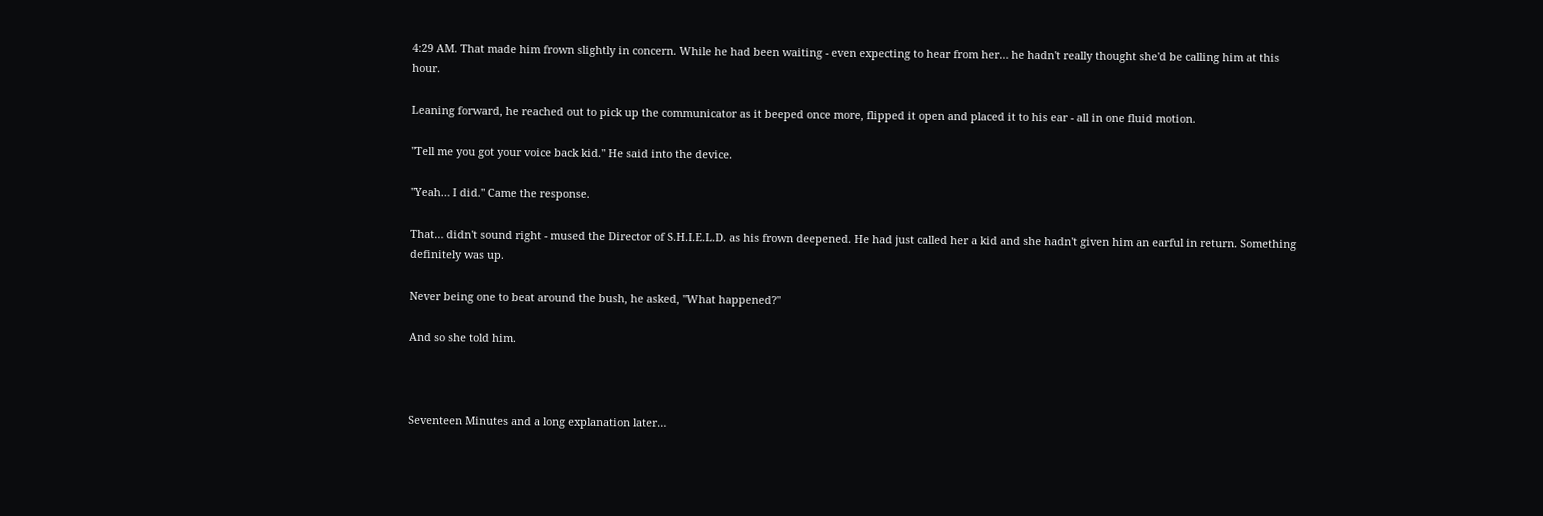4:29 AM. That made him frown slightly in concern. While he had been waiting - even expecting to hear from her… he hadn't really thought she'd be calling him at this hour.

Leaning forward, he reached out to pick up the communicator as it beeped once more, flipped it open and placed it to his ear - all in one fluid motion.

"Tell me you got your voice back kid." He said into the device.

"Yeah… I did." Came the response.

That… didn't sound right - mused the Director of S.H.I.E.L.D. as his frown deepened. He had just called her a kid and she hadn't given him an earful in return. Something definitely was up.

Never being one to beat around the bush, he asked, "What happened?"

And so she told him.



Seventeen Minutes and a long explanation later…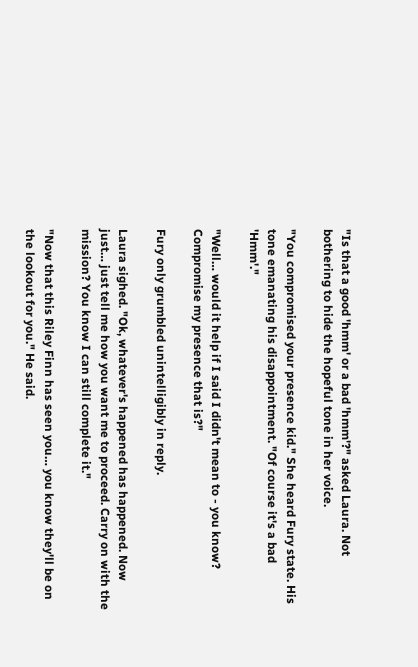"Is that a good 'hmm' or a bad 'hmm'?" asked Laura. Not bothering to hide the hopeful tone in her voice.

"You compromised your presence kid." She heard Fury state. His tone emanating his disappointment. "Of course it's a bad 'Hmm'."

"Well… would it help if I said I didn't mean to - you know? Compromise my presence that is?"

Fury only grumbled unintelligibly in reply.

Laura sighed. "Ok, whatever's happened has happened. Now just… just tell me how you want me to proceed. Carry on with the mission? You know I can still complete it."

"Now that this Riley Finn has seen you… you know they'll be on the lookout for you." He said.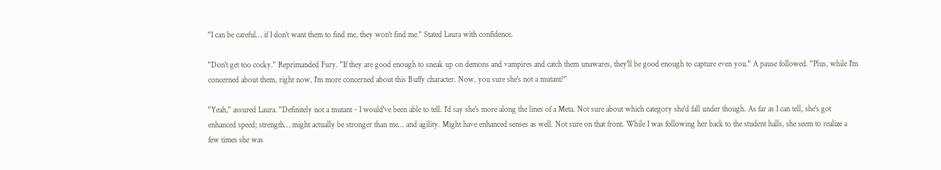"I can be careful… if I don't want them to find me, they won't find me." Stated Laura with confidence.

"Don't get too cocky." Reprimanded Fury. "If they are good enough to sneak up on demons and vampires and catch them unawares, they'll be good enough to capture even you." A pause followed. "Plus, while I'm concerned about them, right now, I'm more concerned about this Buffy character. Now, you sure she's not a mutant?"

"Yeah," assured Laura. "Definitely not a mutant - I would've been able to tell. I'd say she's more along the lines of a Meta. Not sure about which category she'd fall under though. As far as I can tell, she's got enhanced speed; strength… might actually be stronger than me… and agility. Might have enhanced senses as well. Not sure on that front. While I was following her back to the student halls, she seem to realize a few times she was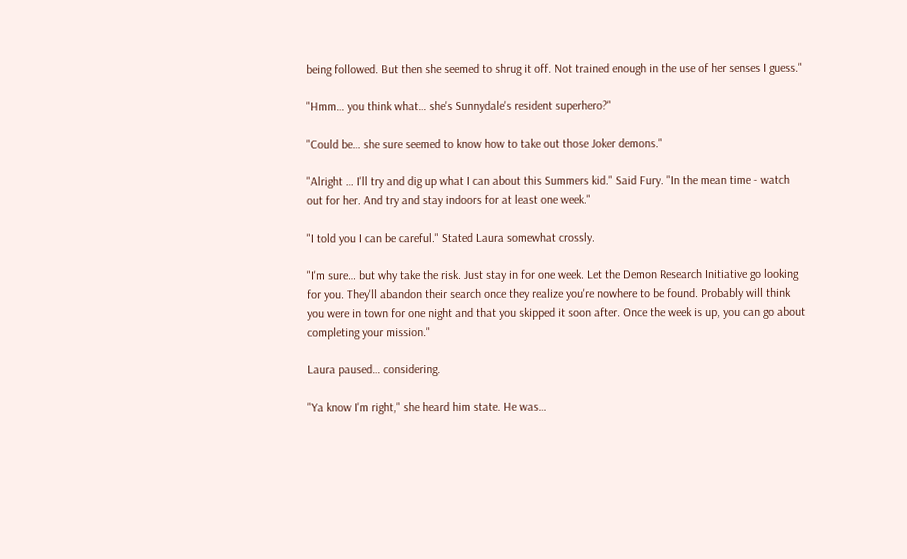being followed. But then she seemed to shrug it off. Not trained enough in the use of her senses I guess."

"Hmm… you think what… she's Sunnydale's resident superhero?"

"Could be… she sure seemed to know how to take out those Joker demons."

"Alright … I'll try and dig up what I can about this Summers kid." Said Fury. "In the mean time - watch out for her. And try and stay indoors for at least one week."

"I told you I can be careful." Stated Laura somewhat crossly.

"I'm sure… but why take the risk. Just stay in for one week. Let the Demon Research Initiative go looking for you. They'll abandon their search once they realize you're nowhere to be found. Probably will think you were in town for one night and that you skipped it soon after. Once the week is up, you can go about completing your mission."

Laura paused… considering.

"Ya know I'm right," she heard him state. He was…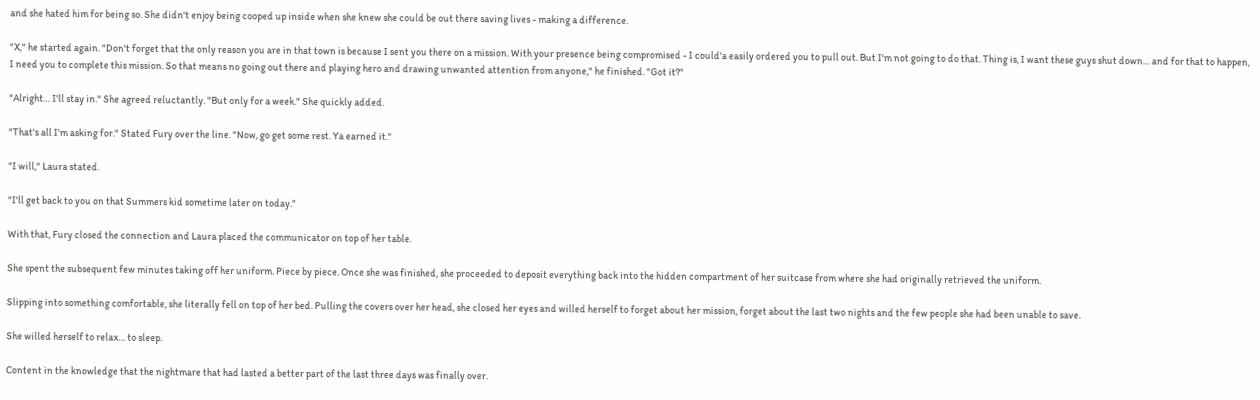and she hated him for being so. She didn't enjoy being cooped up inside when she knew she could be out there saving lives - making a difference.

"X," he started again. "Don't forget that the only reason you are in that town is because I sent you there on a mission. With your presence being compromised - I could'a easily ordered you to pull out. But I'm not going to do that. Thing is, I want these guys shut down… and for that to happen, I need you to complete this mission. So that means no going out there and playing hero and drawing unwanted attention from anyone," he finished. "Got it?"

"Alright… I'll stay in." She agreed reluctantly. "But only for a week." She quickly added.

"That's all I'm asking for." Stated Fury over the line. "Now, go get some rest. Ya earned it."

"I will," Laura stated.

"I'll get back to you on that Summers kid sometime later on today."

With that, Fury closed the connection and Laura placed the communicator on top of her table.

She spent the subsequent few minutes taking off her uniform. Piece by piece. Once she was finished, she proceeded to deposit everything back into the hidden compartment of her suitcase from where she had originally retrieved the uniform.

Slipping into something comfortable, she literally fell on top of her bed. Pulling the covers over her head, she closed her eyes and willed herself to forget about her mission, forget about the last two nights and the few people she had been unable to save.

She willed herself to relax… to sleep.

Content in the knowledge that the nightmare that had lasted a better part of the last three days was finally over.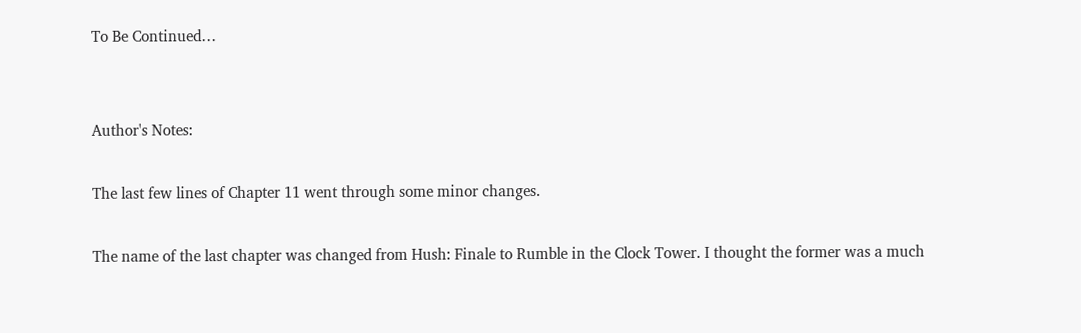To Be Continued…


Author's Notes:

The last few lines of Chapter 11 went through some minor changes.

The name of the last chapter was changed from Hush: Finale to Rumble in the Clock Tower. I thought the former was a much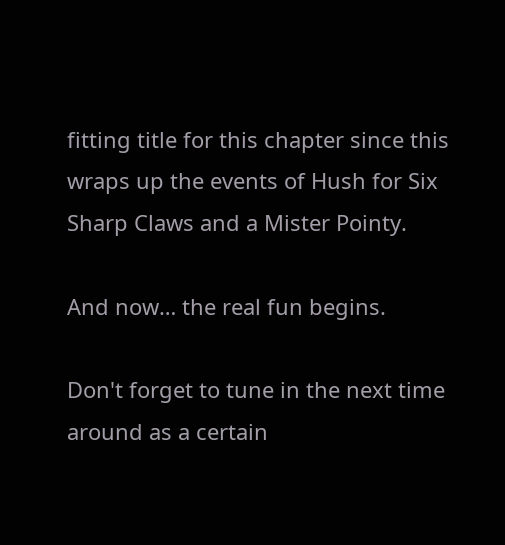fitting title for this chapter since this wraps up the events of Hush for Six Sharp Claws and a Mister Pointy.

And now… the real fun begins.

Don't forget to tune in the next time around as a certain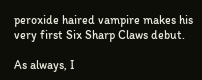peroxide haired vampire makes his very first Six Sharp Claws debut.

As always, I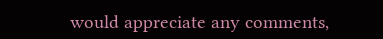would appreciate any comments,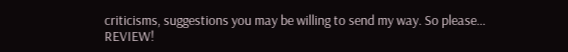criticisms, suggestions you may be willing to send my way. So please… REVIEW!